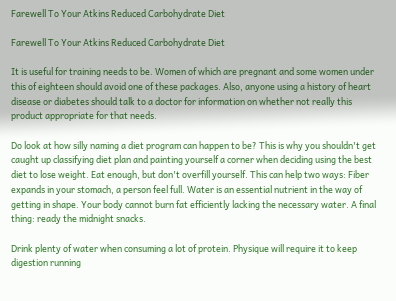Farewell To Your Atkins Reduced Carbohydrate Diet

Farewell To Your Atkins Reduced Carbohydrate Diet

It is useful for training needs to be. Women of which are pregnant and some women under this of eighteen should avoid one of these packages. Also, anyone using a history of heart disease or diabetes should talk to a doctor for information on whether not really this product appropriate for that needs.

Do look at how silly naming a diet program can happen to be? This is why you shouldn't get caught up classifying diet plan and painting yourself a corner when deciding using the best diet to lose weight. Eat enough, but don't overfill yourself. This can help two ways: Fiber expands in your stomach, a person feel full. Water is an essential nutrient in the way of getting in shape. Your body cannot burn fat efficiently lacking the necessary water. A final thing: ready the midnight snacks.

Drink plenty of water when consuming a lot of protein. Physique will require it to keep digestion running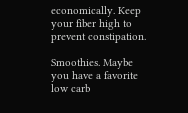economically. Keep your fiber high to prevent constipation.

Smoothies. Maybe you have a favorite low carb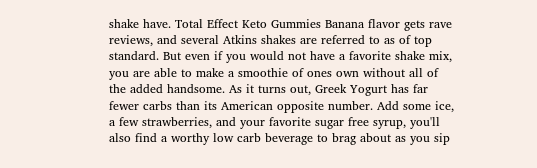shake have. Total Effect Keto Gummies Banana flavor gets rave reviews, and several Atkins shakes are referred to as of top standard. But even if you would not have a favorite shake mix, you are able to make a smoothie of ones own without all of the added handsome. As it turns out, Greek Yogurt has far fewer carbs than its American opposite number. Add some ice, a few strawberries, and your favorite sugar free syrup, you'll also find a worthy low carb beverage to brag about as you sip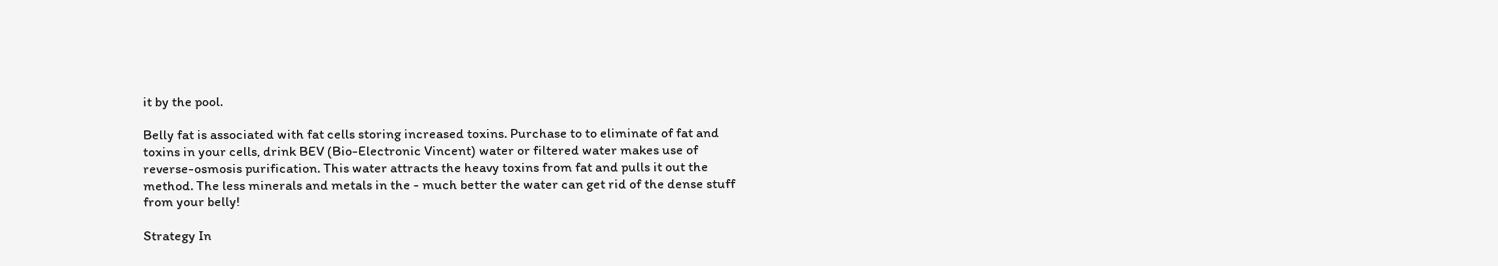it by the pool.

Belly fat is associated with fat cells storing increased toxins. Purchase to to eliminate of fat and toxins in your cells, drink BEV (Bio-Electronic Vincent) water or filtered water makes use of reverse-osmosis purification. This water attracts the heavy toxins from fat and pulls it out the method. The less minerals and metals in the - much better the water can get rid of the dense stuff from your belly!

Strategy In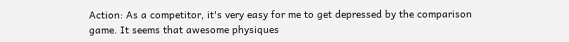Action: As a competitor, it's very easy for me to get depressed by the comparison game. It seems that awesome physiques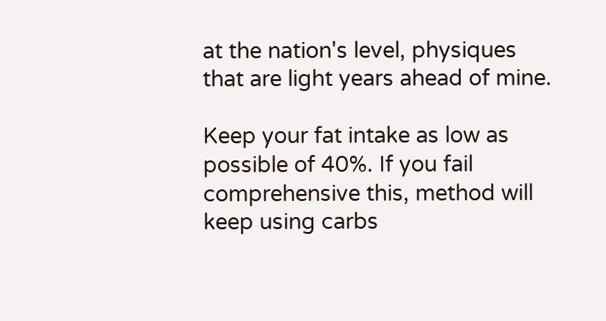at the nation's level, physiques that are light years ahead of mine.

Keep your fat intake as low as possible of 40%. If you fail comprehensive this, method will keep using carbs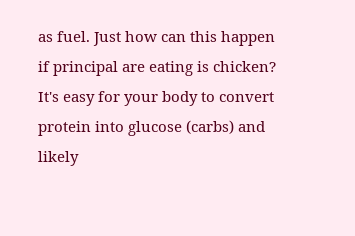as fuel. Just how can this happen if principal are eating is chicken? It's easy for your body to convert protein into glucose (carbs) and likely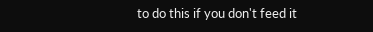to do this if you don't feed it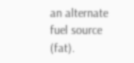an alternate fuel source (fat).